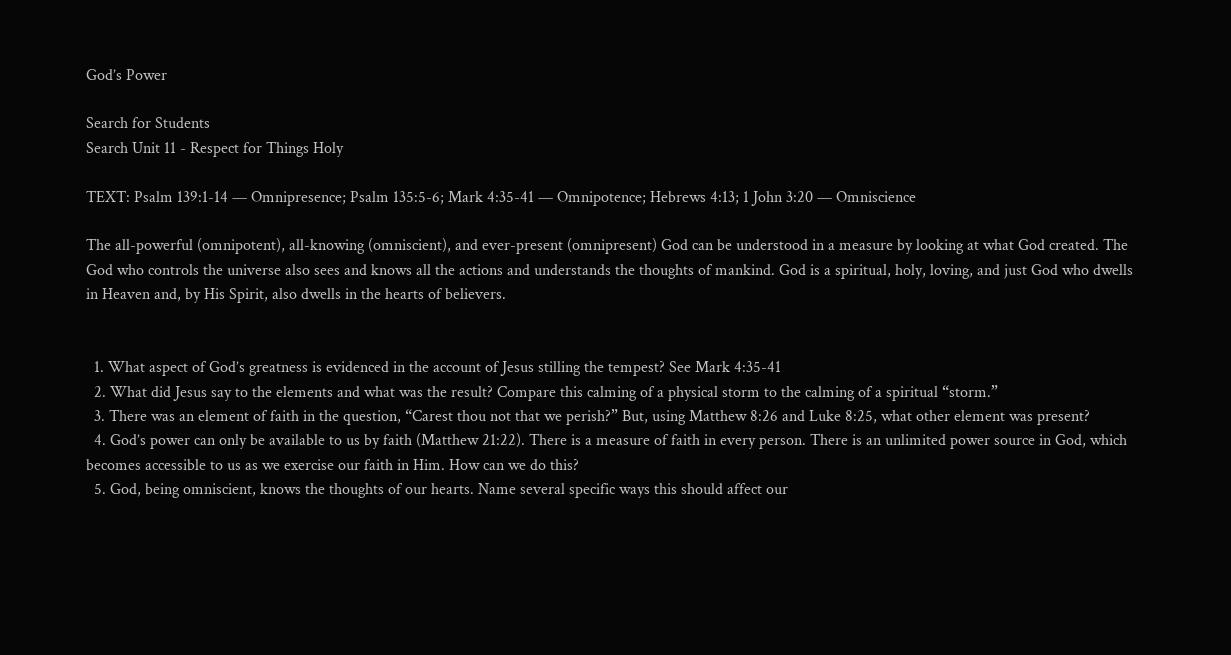God’s Power

Search for Students
Search Unit 11 - Respect for Things Holy

TEXT: Psalm 139:1-14 — Omnipresence; Psalm 135:5-6; Mark 4:35-41 — Omnipotence; Hebrews 4:13; 1 John 3:20 — Omniscience

The all-powerful (omnipotent), all-knowing (omniscient), and ever-present (omnipresent) God can be understood in a measure by looking at what God created. The God who controls the universe also sees and knows all the actions and understands the thoughts of mankind. God is a spiritual, holy, loving, and just God who dwells in Heaven and, by His Spirit, also dwells in the hearts of believers.


  1. What aspect of God’s greatness is evidenced in the account of Jesus stilling the tempest? See Mark 4:35-41
  2. What did Jesus say to the elements and what was the result? Compare this calming of a physical storm to the calming of a spiritual “storm.”
  3. There was an element of faith in the question, “Carest thou not that we perish?” But, using Matthew 8:26 and Luke 8:25, what other element was present?
  4. God’s power can only be available to us by faith (Matthew 21:22). There is a measure of faith in every person. There is an unlimited power source in God, which becomes accessible to us as we exercise our faith in Him. How can we do this?
  5. God, being omniscient, knows the thoughts of our hearts. Name several specific ways this should affect our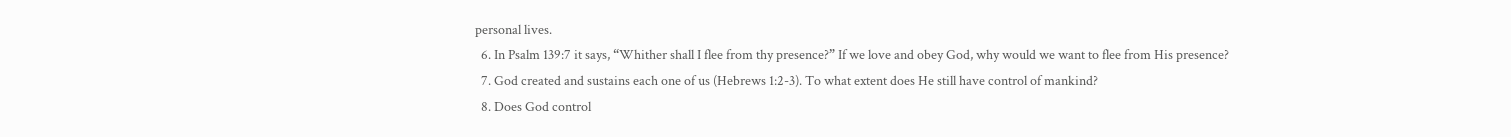personal lives.
  6. In Psalm 139:7 it says, “Whither shall I flee from thy presence?” If we love and obey God, why would we want to flee from His presence?
  7. God created and sustains each one of us (Hebrews 1:2-3). To what extent does He still have control of mankind?
  8. Does God control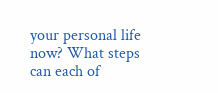your personal life now? What steps can each of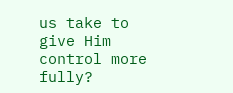us take to give Him control more fully?